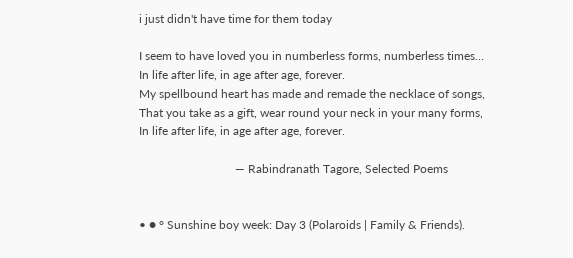i just didn't have time for them today

I seem to have loved you in numberless forms, numberless times…
In life after life, in age after age, forever.
My spellbound heart has made and remade the necklace of songs,
That you take as a gift, wear round your neck in your many forms,
In life after life, in age after age, forever.

                                ― Rabindranath Tagore, Selected Poems


• ● ° Sunshine boy week: Day 3 (Polaroids | Family & Friends).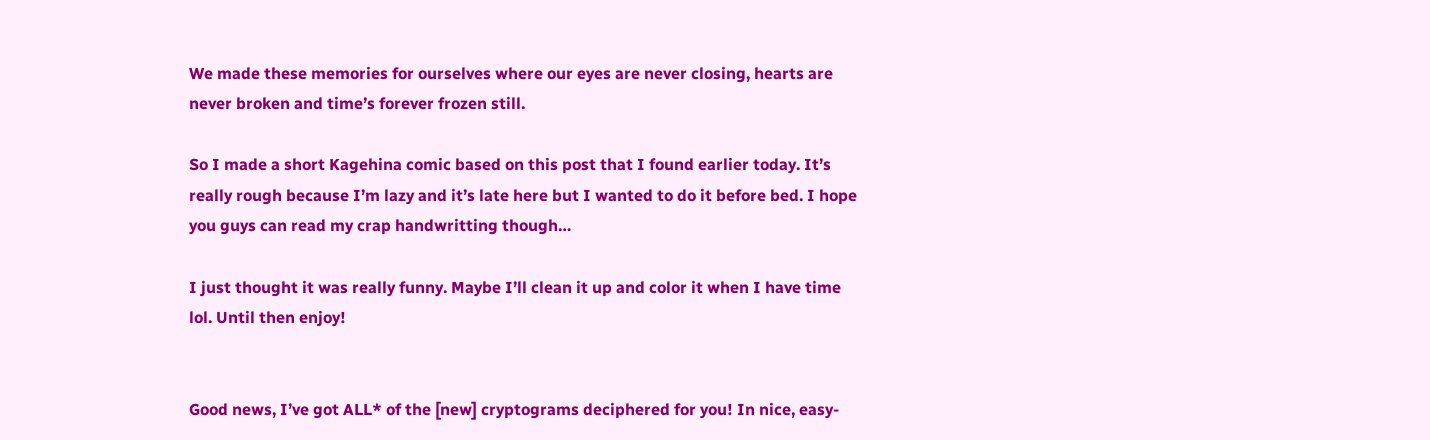We made these memories for ourselves where our eyes are never closing, hearts are never broken and time’s forever frozen still.

So I made a short Kagehina comic based on this post that I found earlier today. It’s really rough because I’m lazy and it’s late here but I wanted to do it before bed. I hope you guys can read my crap handwritting though…

I just thought it was really funny. Maybe I’ll clean it up and color it when I have time lol. Until then enjoy!


Good news, I’ve got ALL* of the [new] cryptograms deciphered for you! In nice, easy-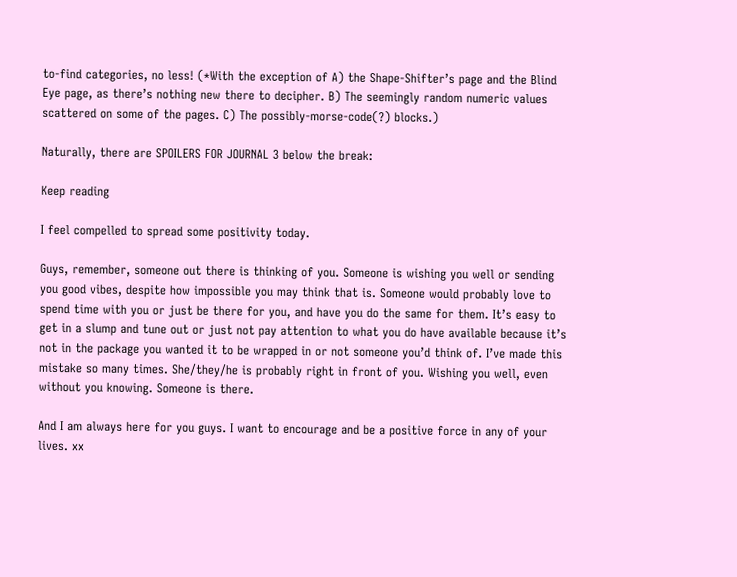to-find categories, no less! (*With the exception of A) the Shape-Shifter’s page and the Blind Eye page, as there’s nothing new there to decipher. B) The seemingly random numeric values scattered on some of the pages. C) The possibly-morse-code(?) blocks.)

Naturally, there are SPOILERS FOR JOURNAL 3 below the break:

Keep reading

I feel compelled to spread some positivity today.

Guys, remember, someone out there is thinking of you. Someone is wishing you well or sending you good vibes, despite how impossible you may think that is. Someone would probably love to spend time with you or just be there for you, and have you do the same for them. It’s easy to get in a slump and tune out or just not pay attention to what you do have available because it’s not in the package you wanted it to be wrapped in or not someone you’d think of. I’ve made this mistake so many times. She/they/he is probably right in front of you. Wishing you well, even without you knowing. Someone is there.

And I am always here for you guys. I want to encourage and be a positive force in any of your lives. xx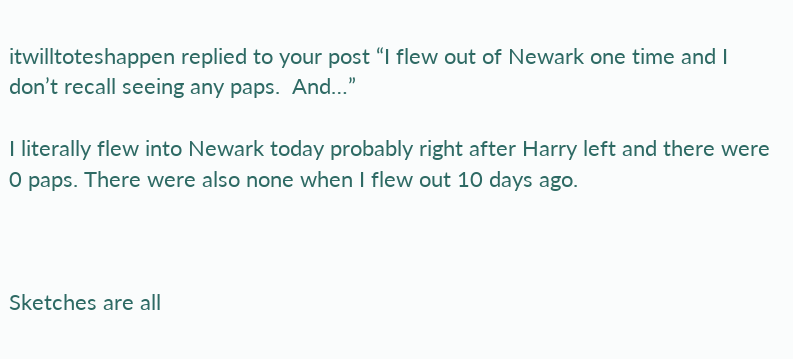itwilltoteshappen replied to your post “I flew out of Newark one time and I don’t recall seeing any paps.  And…”

I literally flew into Newark today probably right after Harry left and there were 0 paps. There were also none when I flew out 10 days ago.



Sketches are all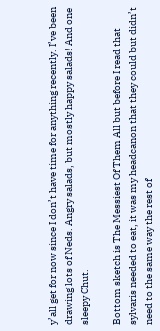y’all get for now since I don’t have time for anything recently. I’ve been drawing lots of Neds. Angry salads, but mostly happy salads! And one sleepy Chut.

Bottom sketch is The Messiest Of Them All but before I read that sylvaris needed to eat, it was my headcanon that they could but didn’t need to the same way the rest of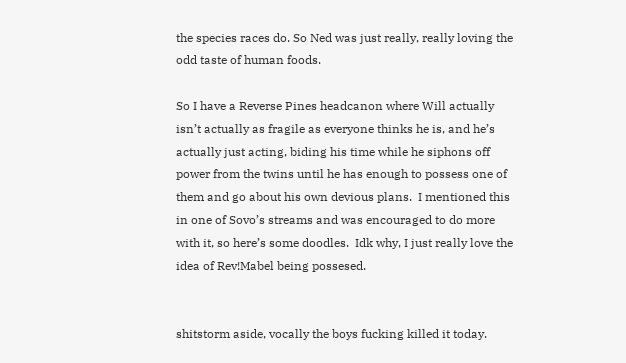the species races do. So Ned was just really, really loving the odd taste of human foods.

So I have a Reverse Pines headcanon where Will actually isn’t actually as fragile as everyone thinks he is, and he’s actually just acting, biding his time while he siphons off power from the twins until he has enough to possess one of them and go about his own devious plans.  I mentioned this in one of Sovo’s streams and was encouraged to do more with it, so here’s some doodles.  Idk why, I just really love the idea of Rev!Mabel being possesed.


shitstorm aside, vocally the boys fucking killed it today.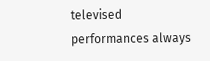televised performances always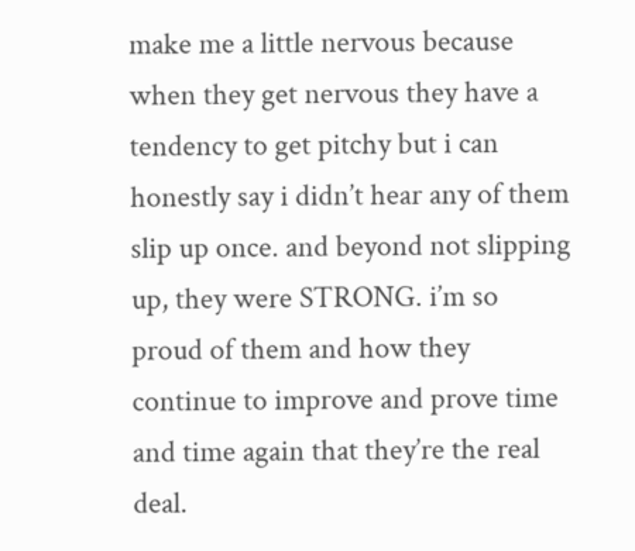make me a little nervous because when they get nervous they have a tendency to get pitchy but i can honestly say i didn’t hear any of them slip up once. and beyond not slipping up, they were STRONG. i’m so proud of them and how they continue to improve and prove time and time again that they’re the real deal.